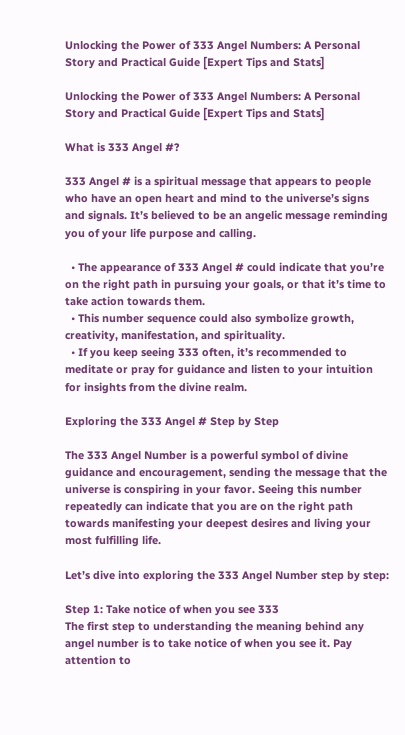Unlocking the Power of 333 Angel Numbers: A Personal Story and Practical Guide [Expert Tips and Stats]

Unlocking the Power of 333 Angel Numbers: A Personal Story and Practical Guide [Expert Tips and Stats]

What is 333 Angel #?

333 Angel # is a spiritual message that appears to people who have an open heart and mind to the universe’s signs and signals. It’s believed to be an angelic message reminding you of your life purpose and calling.

  • The appearance of 333 Angel # could indicate that you’re on the right path in pursuing your goals, or that it’s time to take action towards them.
  • This number sequence could also symbolize growth, creativity, manifestation, and spirituality.
  • If you keep seeing 333 often, it’s recommended to meditate or pray for guidance and listen to your intuition for insights from the divine realm.

Exploring the 333 Angel # Step by Step

The 333 Angel Number is a powerful symbol of divine guidance and encouragement, sending the message that the universe is conspiring in your favor. Seeing this number repeatedly can indicate that you are on the right path towards manifesting your deepest desires and living your most fulfilling life.

Let’s dive into exploring the 333 Angel Number step by step:

Step 1: Take notice of when you see 333
The first step to understanding the meaning behind any angel number is to take notice of when you see it. Pay attention to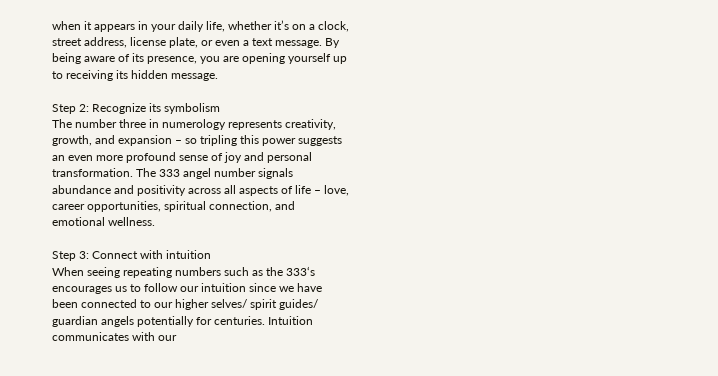when it appears in your daily life, whether it’s on a clock, street address, license plate, or even a text message. By being aware of its presence, you are opening yourself up to receiving its hidden message.

Step 2: Recognize its symbolism
The number three in numerology represents creativity, growth, and expansion – so tripling this power suggests an even more profound sense of joy and personal transformation. The 333 angel number signals abundance and positivity across all aspects of life – love, career opportunities, spiritual connection, and emotional wellness.

Step 3: Connect with intuition
When seeing repeating numbers such as the 333‘s encourages us to follow our intuition since we have been connected to our higher selves/ spirit guides/ guardian angels potentially for centuries. Intuition communicates with our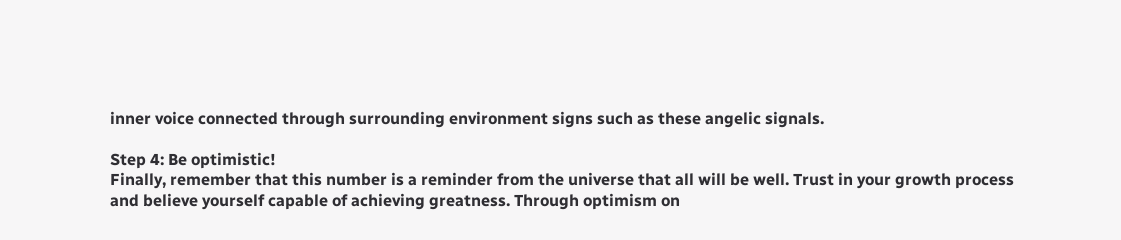inner voice connected through surrounding environment signs such as these angelic signals.

Step 4: Be optimistic!
Finally, remember that this number is a reminder from the universe that all will be well. Trust in your growth process and believe yourself capable of achieving greatness. Through optimism on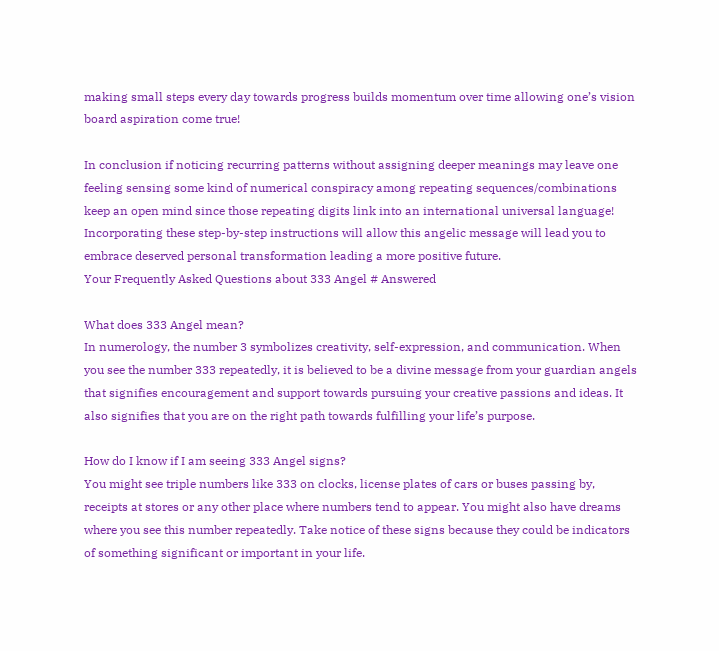making small steps every day towards progress builds momentum over time allowing one’s vision board aspiration come true!

In conclusion if noticing recurring patterns without assigning deeper meanings may leave one feeling sensing some kind of numerical conspiracy among repeating sequences/combinations keep an open mind since those repeating digits link into an international universal language! Incorporating these step-by-step instructions will allow this angelic message will lead you to embrace deserved personal transformation leading a more positive future.
Your Frequently Asked Questions about 333 Angel # Answered

What does 333 Angel mean?
In numerology, the number 3 symbolizes creativity, self-expression, and communication. When you see the number 333 repeatedly, it is believed to be a divine message from your guardian angels that signifies encouragement and support towards pursuing your creative passions and ideas. It also signifies that you are on the right path towards fulfilling your life’s purpose.

How do I know if I am seeing 333 Angel signs?
You might see triple numbers like 333 on clocks, license plates of cars or buses passing by, receipts at stores or any other place where numbers tend to appear. You might also have dreams where you see this number repeatedly. Take notice of these signs because they could be indicators of something significant or important in your life.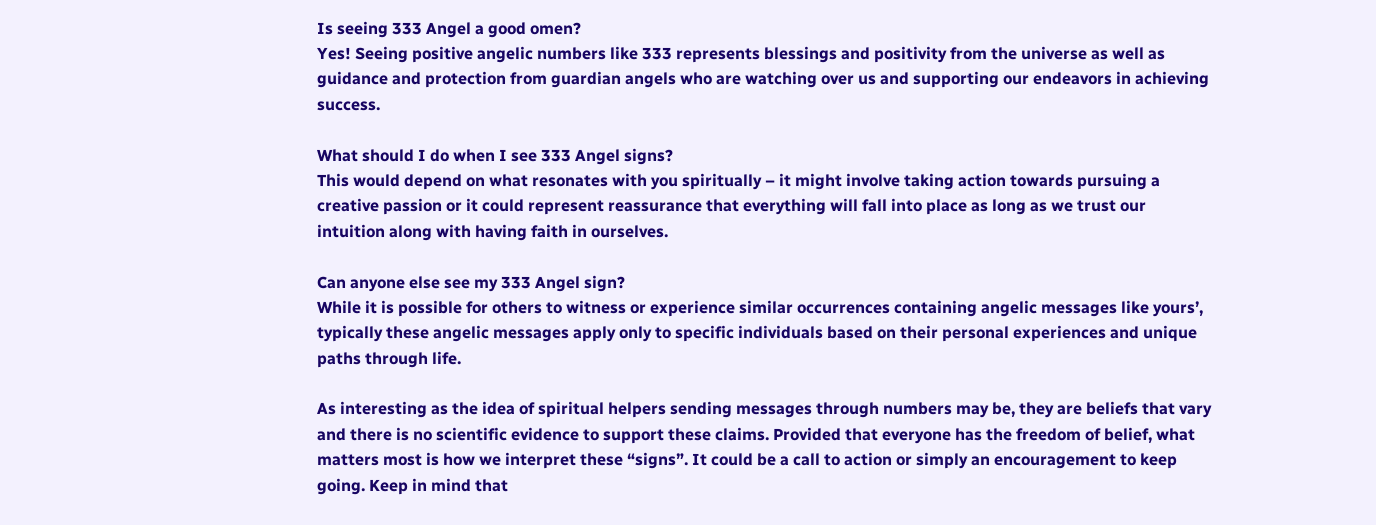Is seeing 333 Angel a good omen?
Yes! Seeing positive angelic numbers like 333 represents blessings and positivity from the universe as well as guidance and protection from guardian angels who are watching over us and supporting our endeavors in achieving success.

What should I do when I see 333 Angel signs?
This would depend on what resonates with you spiritually – it might involve taking action towards pursuing a creative passion or it could represent reassurance that everything will fall into place as long as we trust our intuition along with having faith in ourselves.

Can anyone else see my 333 Angel sign?
While it is possible for others to witness or experience similar occurrences containing angelic messages like yours’, typically these angelic messages apply only to specific individuals based on their personal experiences and unique paths through life.

As interesting as the idea of spiritual helpers sending messages through numbers may be, they are beliefs that vary and there is no scientific evidence to support these claims. Provided that everyone has the freedom of belief, what matters most is how we interpret these “signs”. It could be a call to action or simply an encouragement to keep going. Keep in mind that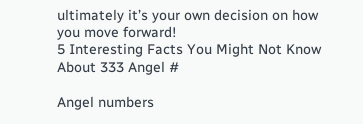ultimately it’s your own decision on how you move forward!
5 Interesting Facts You Might Not Know About 333 Angel #

Angel numbers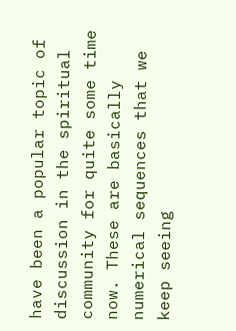have been a popular topic of discussion in the spiritual community for quite some time now. These are basically numerical sequences that we keep seeing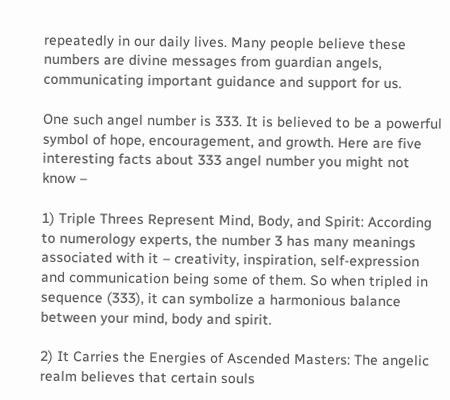repeatedly in our daily lives. Many people believe these numbers are divine messages from guardian angels, communicating important guidance and support for us.

One such angel number is 333. It is believed to be a powerful symbol of hope, encouragement, and growth. Here are five interesting facts about 333 angel number you might not know –

1) Triple Threes Represent Mind, Body, and Spirit: According to numerology experts, the number 3 has many meanings associated with it – creativity, inspiration, self-expression and communication being some of them. So when tripled in sequence (333), it can symbolize a harmonious balance between your mind, body and spirit.

2) It Carries the Energies of Ascended Masters: The angelic realm believes that certain souls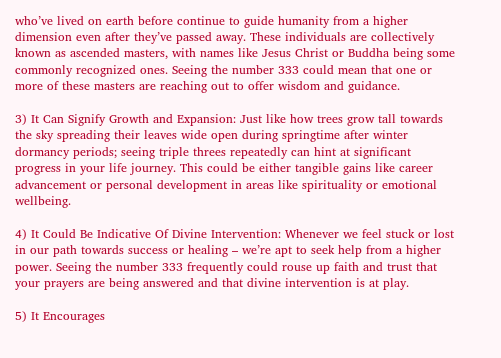who’ve lived on earth before continue to guide humanity from a higher dimension even after they’ve passed away. These individuals are collectively known as ascended masters, with names like Jesus Christ or Buddha being some commonly recognized ones. Seeing the number 333 could mean that one or more of these masters are reaching out to offer wisdom and guidance.

3) It Can Signify Growth and Expansion: Just like how trees grow tall towards the sky spreading their leaves wide open during springtime after winter dormancy periods; seeing triple threes repeatedly can hint at significant progress in your life journey. This could be either tangible gains like career advancement or personal development in areas like spirituality or emotional wellbeing.

4) It Could Be Indicative Of Divine Intervention: Whenever we feel stuck or lost in our path towards success or healing – we’re apt to seek help from a higher power. Seeing the number 333 frequently could rouse up faith and trust that your prayers are being answered and that divine intervention is at play.

5) It Encourages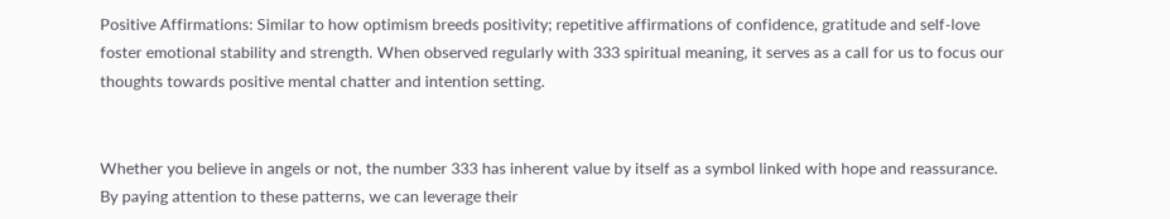Positive Affirmations: Similar to how optimism breeds positivity; repetitive affirmations of confidence, gratitude and self-love foster emotional stability and strength. When observed regularly with 333 spiritual meaning, it serves as a call for us to focus our thoughts towards positive mental chatter and intention setting.


Whether you believe in angels or not, the number 333 has inherent value by itself as a symbol linked with hope and reassurance. By paying attention to these patterns, we can leverage their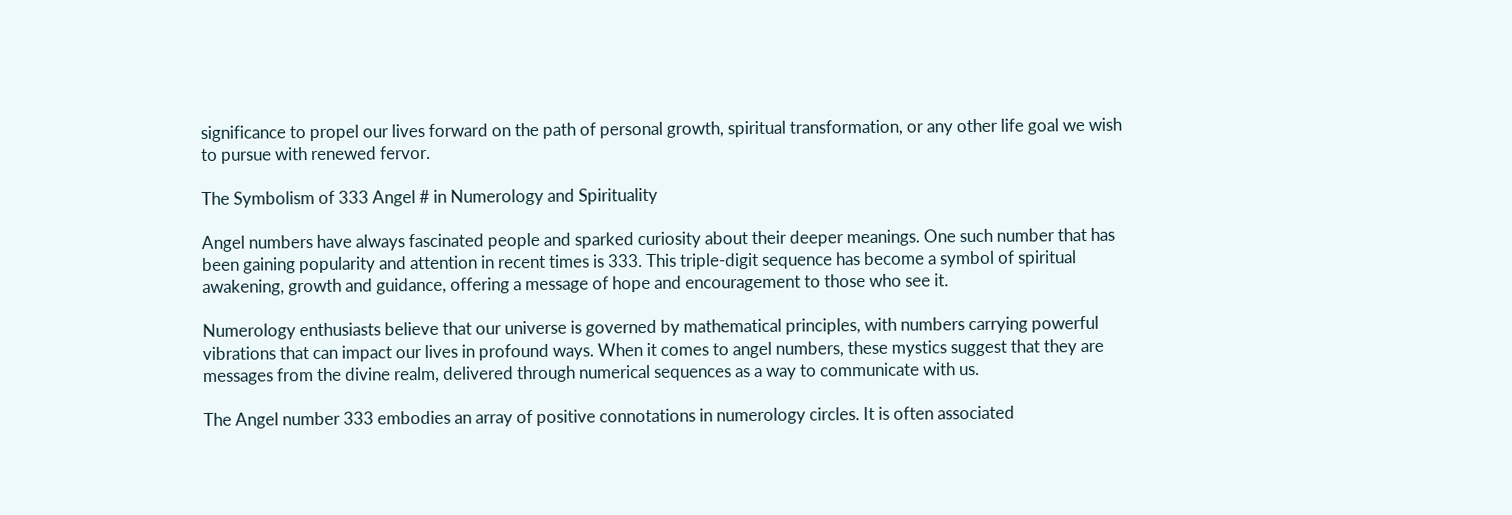significance to propel our lives forward on the path of personal growth, spiritual transformation, or any other life goal we wish to pursue with renewed fervor.

The Symbolism of 333 Angel # in Numerology and Spirituality

Angel numbers have always fascinated people and sparked curiosity about their deeper meanings. One such number that has been gaining popularity and attention in recent times is 333. This triple-digit sequence has become a symbol of spiritual awakening, growth and guidance, offering a message of hope and encouragement to those who see it.

Numerology enthusiasts believe that our universe is governed by mathematical principles, with numbers carrying powerful vibrations that can impact our lives in profound ways. When it comes to angel numbers, these mystics suggest that they are messages from the divine realm, delivered through numerical sequences as a way to communicate with us.

The Angel number 333 embodies an array of positive connotations in numerology circles. It is often associated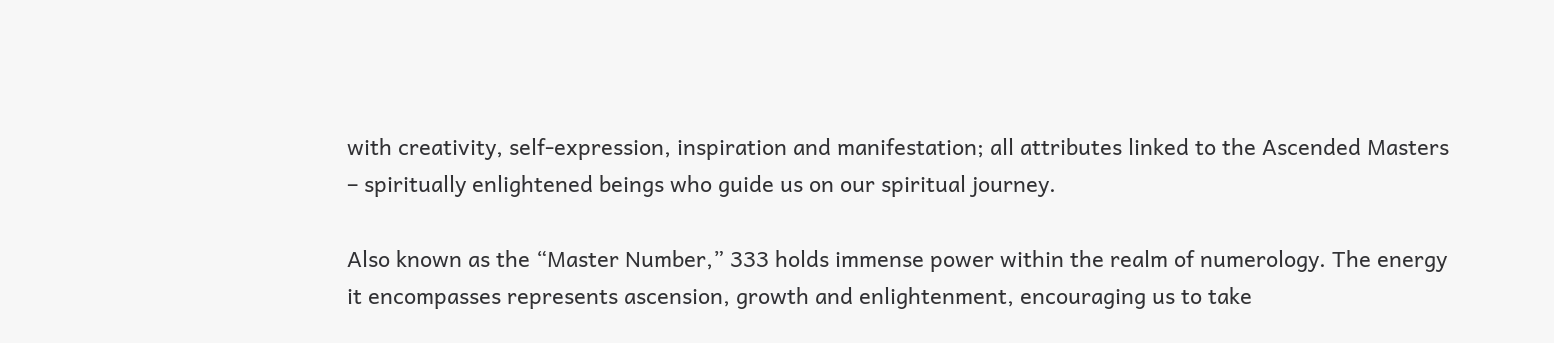with creativity, self-expression, inspiration and manifestation; all attributes linked to the Ascended Masters – spiritually enlightened beings who guide us on our spiritual journey.

Also known as the “Master Number,” 333 holds immense power within the realm of numerology. The energy it encompasses represents ascension, growth and enlightenment, encouraging us to take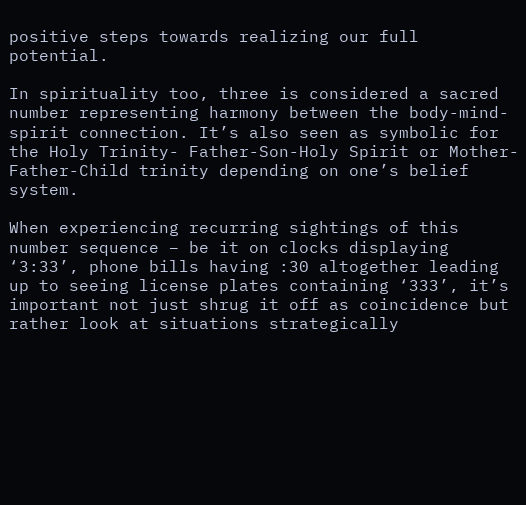positive steps towards realizing our full potential.

In spirituality too, three is considered a sacred number representing harmony between the body-mind-spirit connection. It’s also seen as symbolic for the Holy Trinity- Father-Son-Holy Spirit or Mother-Father-Child trinity depending on one’s belief system.

When experiencing recurring sightings of this number sequence – be it on clocks displaying ‘3:33’, phone bills having :30 altogether leading up to seeing license plates containing ‘333’, it’s important not just shrug it off as coincidence but rather look at situations strategically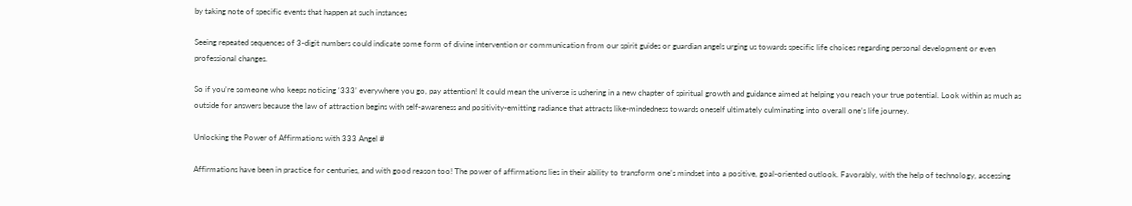by taking note of specific events that happen at such instances

Seeing repeated sequences of 3-digit numbers could indicate some form of divine intervention or communication from our spirit guides or guardian angels urging us towards specific life choices regarding personal development or even professional changes.

So if you’re someone who keeps noticing ‘333’ everywhere you go, pay attention! It could mean the universe is ushering in a new chapter of spiritual growth and guidance aimed at helping you reach your true potential. Look within as much as outside for answers because the law of attraction begins with self-awareness and positivity-emitting radiance that attracts like-mindedness towards oneself ultimately culminating into overall one’s life journey.

Unlocking the Power of Affirmations with 333 Angel #

Affirmations have been in practice for centuries, and with good reason too! The power of affirmations lies in their ability to transform one’s mindset into a positive, goal-oriented outlook. Favorably, with the help of technology, accessing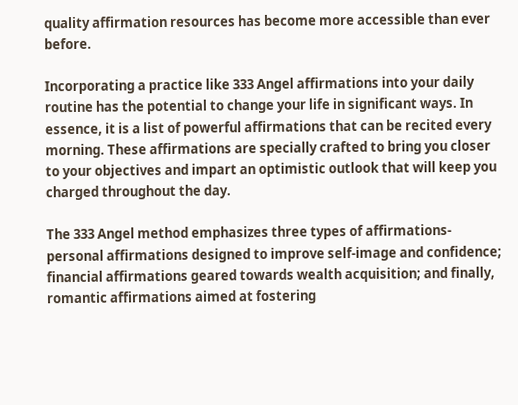quality affirmation resources has become more accessible than ever before.

Incorporating a practice like 333 Angel affirmations into your daily routine has the potential to change your life in significant ways. In essence, it is a list of powerful affirmations that can be recited every morning. These affirmations are specially crafted to bring you closer to your objectives and impart an optimistic outlook that will keep you charged throughout the day.

The 333 Angel method emphasizes three types of affirmations- personal affirmations designed to improve self-image and confidence; financial affirmations geared towards wealth acquisition; and finally, romantic affirmations aimed at fostering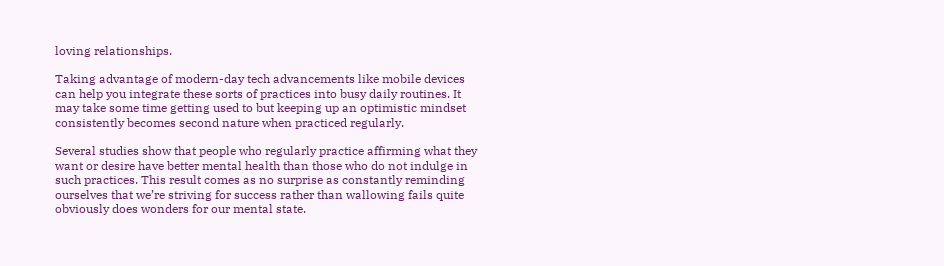loving relationships.

Taking advantage of modern-day tech advancements like mobile devices can help you integrate these sorts of practices into busy daily routines. It may take some time getting used to but keeping up an optimistic mindset consistently becomes second nature when practiced regularly.

Several studies show that people who regularly practice affirming what they want or desire have better mental health than those who do not indulge in such practices. This result comes as no surprise as constantly reminding ourselves that we’re striving for success rather than wallowing fails quite obviously does wonders for our mental state.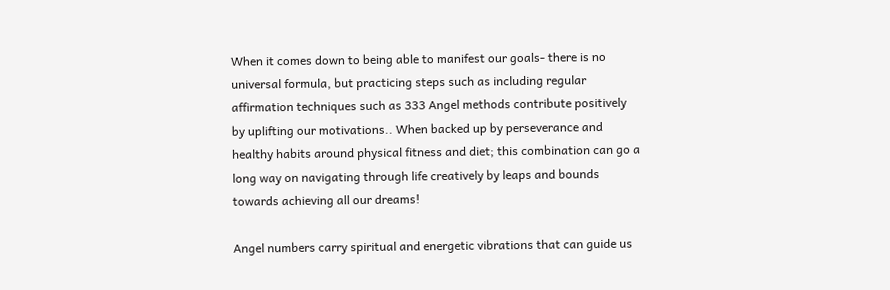When it comes down to being able to manifest our goals- there is no universal formula, but practicing steps such as including regular affirmation techniques such as 333 Angel methods contribute positively by uplifting our motivations.. When backed up by perseverance and healthy habits around physical fitness and diet; this combination can go a long way on navigating through life creatively by leaps and bounds towards achieving all our dreams!

Angel numbers carry spiritual and energetic vibrations that can guide us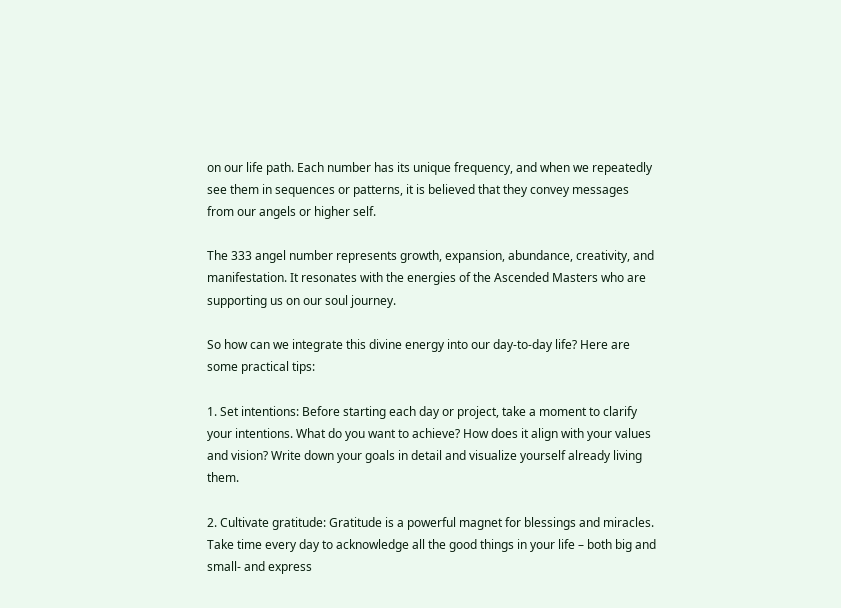on our life path. Each number has its unique frequency, and when we repeatedly see them in sequences or patterns, it is believed that they convey messages from our angels or higher self.

The 333 angel number represents growth, expansion, abundance, creativity, and manifestation. It resonates with the energies of the Ascended Masters who are supporting us on our soul journey.

So how can we integrate this divine energy into our day-to-day life? Here are some practical tips:

1. Set intentions: Before starting each day or project, take a moment to clarify your intentions. What do you want to achieve? How does it align with your values and vision? Write down your goals in detail and visualize yourself already living them.

2. Cultivate gratitude: Gratitude is a powerful magnet for blessings and miracles. Take time every day to acknowledge all the good things in your life – both big and small- and express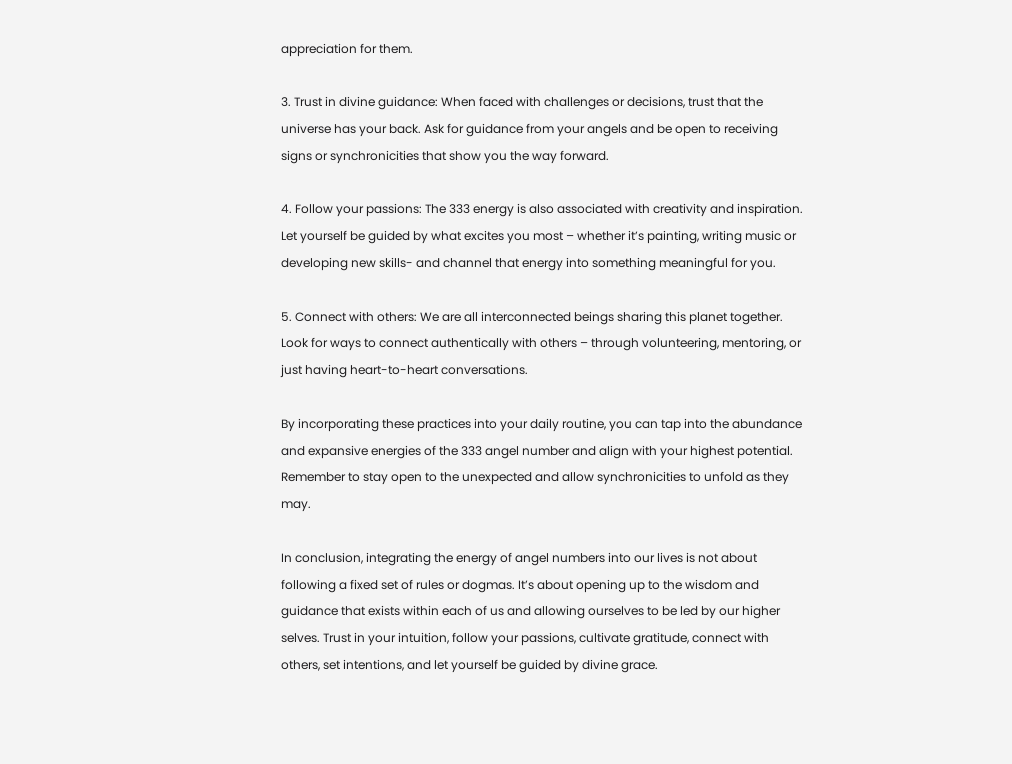appreciation for them.

3. Trust in divine guidance: When faced with challenges or decisions, trust that the universe has your back. Ask for guidance from your angels and be open to receiving signs or synchronicities that show you the way forward.

4. Follow your passions: The 333 energy is also associated with creativity and inspiration. Let yourself be guided by what excites you most – whether it’s painting, writing music or developing new skills- and channel that energy into something meaningful for you.

5. Connect with others: We are all interconnected beings sharing this planet together. Look for ways to connect authentically with others – through volunteering, mentoring, or just having heart-to-heart conversations.

By incorporating these practices into your daily routine, you can tap into the abundance and expansive energies of the 333 angel number and align with your highest potential. Remember to stay open to the unexpected and allow synchronicities to unfold as they may.

In conclusion, integrating the energy of angel numbers into our lives is not about following a fixed set of rules or dogmas. It’s about opening up to the wisdom and guidance that exists within each of us and allowing ourselves to be led by our higher selves. Trust in your intuition, follow your passions, cultivate gratitude, connect with others, set intentions, and let yourself be guided by divine grace.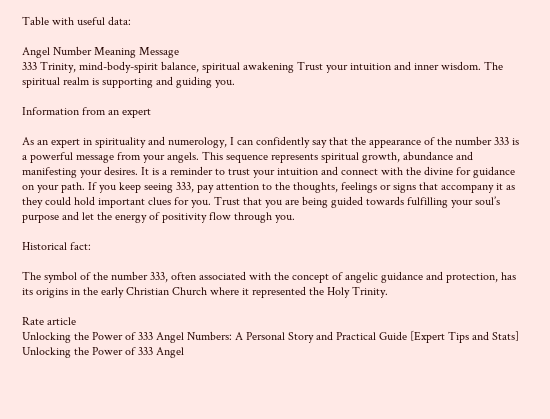Table with useful data:

Angel Number Meaning Message
333 Trinity, mind-body-spirit balance, spiritual awakening Trust your intuition and inner wisdom. The spiritual realm is supporting and guiding you.

Information from an expert

As an expert in spirituality and numerology, I can confidently say that the appearance of the number 333 is a powerful message from your angels. This sequence represents spiritual growth, abundance and manifesting your desires. It is a reminder to trust your intuition and connect with the divine for guidance on your path. If you keep seeing 333, pay attention to the thoughts, feelings or signs that accompany it as they could hold important clues for you. Trust that you are being guided towards fulfilling your soul’s purpose and let the energy of positivity flow through you.

Historical fact:

The symbol of the number 333, often associated with the concept of angelic guidance and protection, has its origins in the early Christian Church where it represented the Holy Trinity.

Rate article
Unlocking the Power of 333 Angel Numbers: A Personal Story and Practical Guide [Expert Tips and Stats]
Unlocking the Power of 333 Angel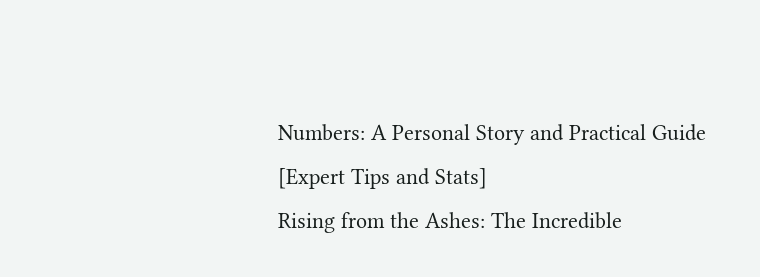Numbers: A Personal Story and Practical Guide [Expert Tips and Stats]
Rising from the Ashes: The Incredible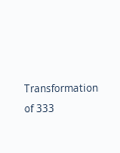Transformation of 333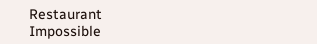Restaurant Impossible